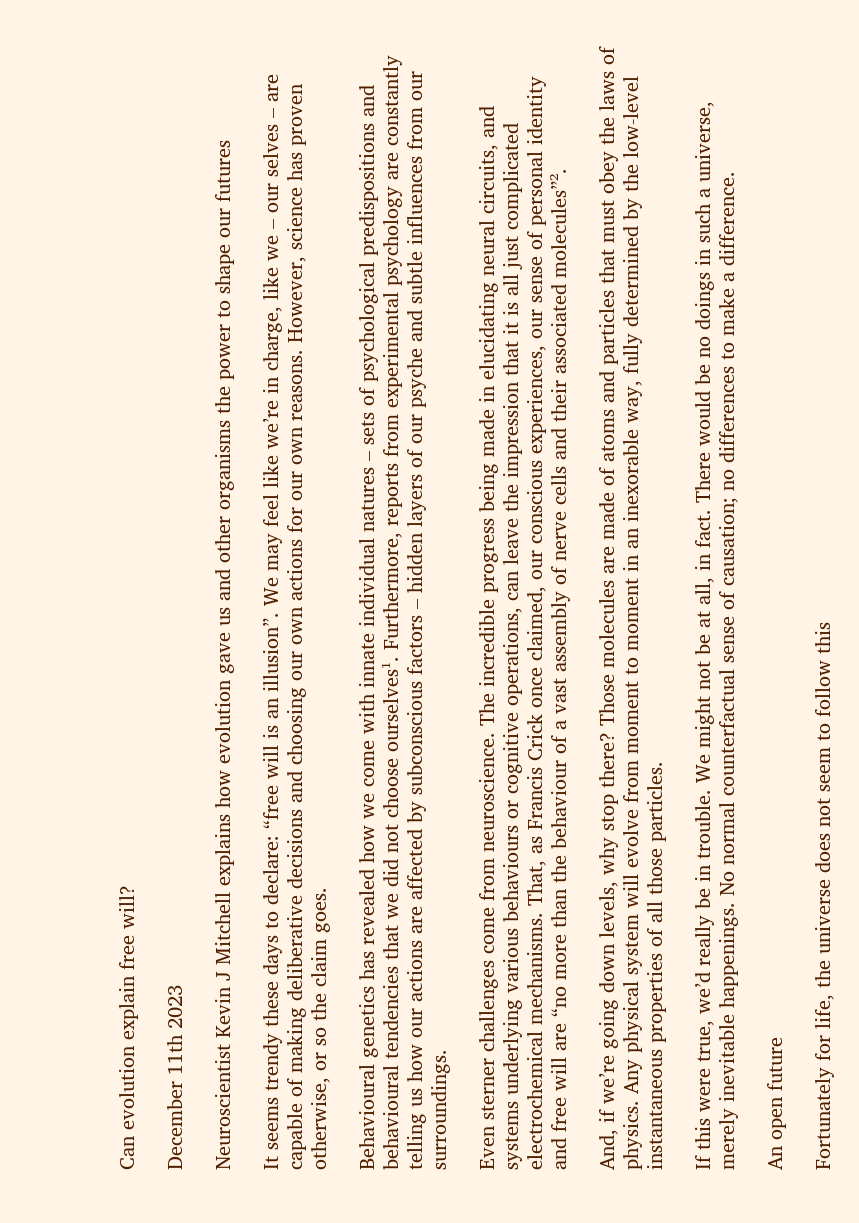Can evolution explain free will?

December 11th 2023

Neuroscientist Kevin J Mitchell explains how evolution gave us and other organisms the power to shape our futures

It seems trendy these days to declare: “free will is an illusion”. We may feel like we’re in charge, like we – our selves – are capable of making deliberative decisions and choosing our own actions for our own reasons. However, science has proven otherwise, or so the claim goes.

Behavioural genetics has revealed how we come with innate individual natures – sets of psychological predispositions and behavioural tendencies that we did not choose ourselves¹. Furthermore, reports from experimental psychology are constantly telling us how our actions are affected by subconscious factors – hidden layers of our psyche and subtle influences from our surroundings.

Even sterner challenges come from neuroscience. The incredible progress being made in elucidating neural circuits, and systems underlying various behaviours or cognitive operations, can leave the impression that it is all just complicated electrochemical mechanisms. That, as Francis Crick once claimed, our conscious experiences, our sense of personal identity and free will are “no more than the behaviour of a vast assembly of nerve cells and their associated molecules”².

And, if we’re going down levels, why stop there? Those molecules are made of atoms and particles that must obey the laws of physics. Any physical system will evolve from moment to moment in an inexorable way, fully determined by the low-level instantaneous properties of all those particles.

If this were true, we’d really be in trouble. We might not be at all, in fact. There would be no doings in such a universe, merely inevitable happenings. No normal counterfactual sense of causation; no differences to make a difference.

An open future

Fortunately for life, the universe does not seem to follow this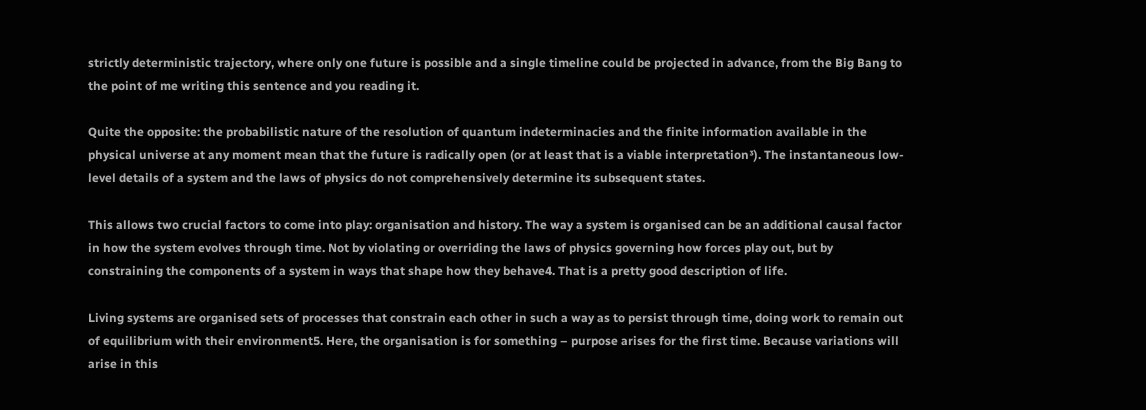strictly deterministic trajectory, where only one future is possible and a single timeline could be projected in advance, from the Big Bang to the point of me writing this sentence and you reading it.

Quite the opposite: the probabilistic nature of the resolution of quantum indeterminacies and the finite information available in the physical universe at any moment mean that the future is radically open (or at least that is a viable interpretation³). The instantaneous low-level details of a system and the laws of physics do not comprehensively determine its subsequent states.

This allows two crucial factors to come into play: organisation and history. The way a system is organised can be an additional causal factor in how the system evolves through time. Not by violating or overriding the laws of physics governing how forces play out, but by constraining the components of a system in ways that shape how they behave4. That is a pretty good description of life.

Living systems are organised sets of processes that constrain each other in such a way as to persist through time, doing work to remain out of equilibrium with their environment5. Here, the organisation is for something – purpose arises for the first time. Because variations will arise in this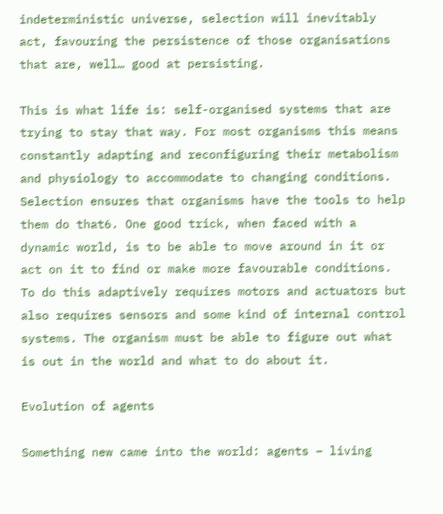indeterministic universe, selection will inevitably act, favouring the persistence of those organisations that are, well… good at persisting.

This is what life is: self-organised systems that are trying to stay that way. For most organisms this means constantly adapting and reconfiguring their metabolism and physiology to accommodate to changing conditions. Selection ensures that organisms have the tools to help them do that6. One good trick, when faced with a dynamic world, is to be able to move around in it or act on it to find or make more favourable conditions. To do this adaptively requires motors and actuators but also requires sensors and some kind of internal control systems. The organism must be able to figure out what is out in the world and what to do about it.

Evolution of agents

Something new came into the world: agents – living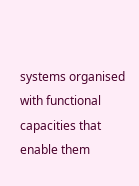systems organised with functional capacities that enable them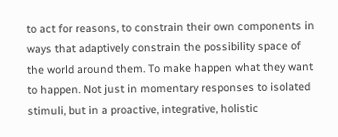to act for reasons, to constrain their own components in ways that adaptively constrain the possibility space of the world around them. To make happen what they want to happen. Not just in momentary responses to isolated stimuli, but in a proactive, integrative, holistic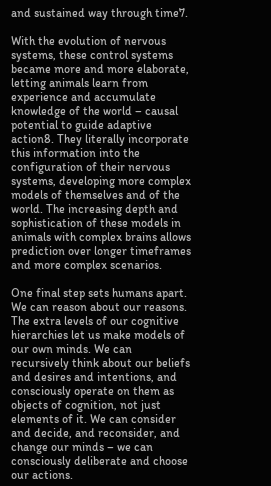and sustained way through time7.

With the evolution of nervous systems, these control systems became more and more elaborate, letting animals learn from experience and accumulate knowledge of the world – causal potential to guide adaptive action8. They literally incorporate this information into the configuration of their nervous systems, developing more complex models of themselves and of the world. The increasing depth and sophistication of these models in animals with complex brains allows prediction over longer timeframes and more complex scenarios.

One final step sets humans apart. We can reason about our reasons. The extra levels of our cognitive hierarchies let us make models of our own minds. We can recursively think about our beliefs and desires and intentions, and consciously operate on them as objects of cognition, not just elements of it. We can consider and decide, and reconsider, and change our minds – we can consciously deliberate and choose our actions.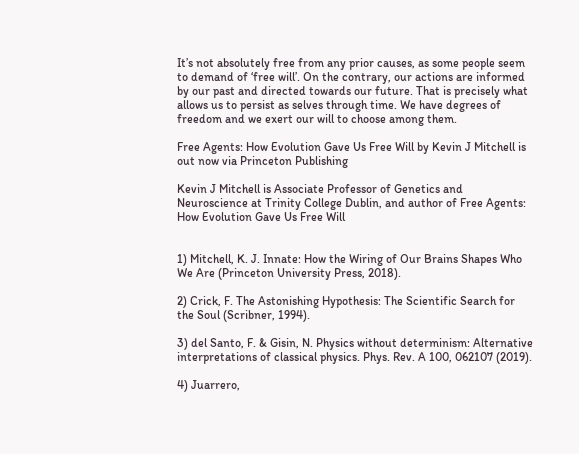It’s not absolutely free from any prior causes, as some people seem to demand of ‘free will’. On the contrary, our actions are informed by our past and directed towards our future. That is precisely what allows us to persist as selves through time. We have degrees of freedom and we exert our will to choose among them.

Free Agents: How Evolution Gave Us Free Will by Kevin J Mitchell is out now via Princeton Publishing

Kevin J Mitchell is Associate Professor of Genetics and Neuroscience at Trinity College Dublin, and author of Free Agents: How Evolution Gave Us Free Will


1) Mitchell, K. J. Innate: How the Wiring of Our Brains Shapes Who We Are (Princeton University Press, 2018).

2) Crick, F. The Astonishing Hypothesis: The Scientific Search for the Soul (Scribner, 1994).

3) del Santo, F. & Gisin, N. Physics without determinism: Alternative interpretations of classical physics. Phys. Rev. A 100, 062107 (2019).

4) Juarrero,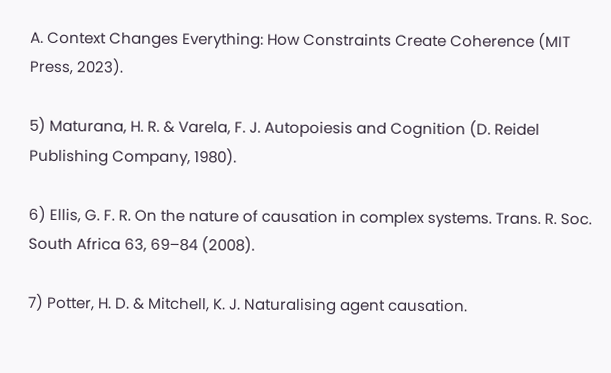A. Context Changes Everything: How Constraints Create Coherence (MIT Press, 2023).

5) Maturana, H. R. & Varela, F. J. Autopoiesis and Cognition (D. Reidel Publishing Company, 1980).

6) Ellis, G. F. R. On the nature of causation in complex systems. Trans. R. Soc. South Africa 63, 69–84 (2008).

7) Potter, H. D. & Mitchell, K. J. Naturalising agent causation.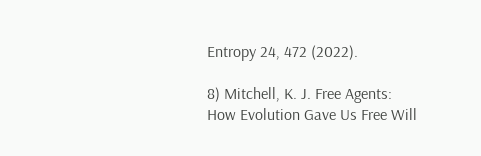Entropy 24, 472 (2022).

8) Mitchell, K. J. Free Agents: How Evolution Gave Us Free Will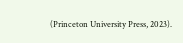(Princeton University Press, 2023).